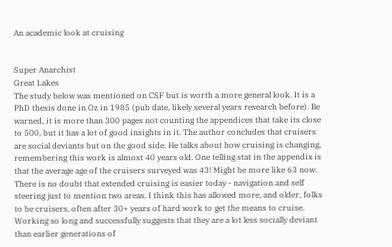An academic look at cruising


Super Anarchist
Great Lakes
The study below was mentioned on CSF but is worth a more general look. It is a PhD thesis done in Oz in 1985 (pub date, likely several years research before). Be warned, it is more than 300 pages not counting the appendices that take its close to 500, but it has a lot of good insights in it. The author concludes that cruisers are social deviants but on the good side. He talks about how cruising is changing, remembering this work is almost 40 years old. One telling stat in the appendix is that the average age of the cruisers surveyed was 43! Might be more like 63 now. There is no doubt that extended cruising is easier today - navigation and self steering just to mention two areas. I think this has allowed more, and older, folks to be cruisers, often after 30+ years of hard work to get the means to cruise. Working so long and successfully suggests that they are a lot less socially deviant than earlier generations of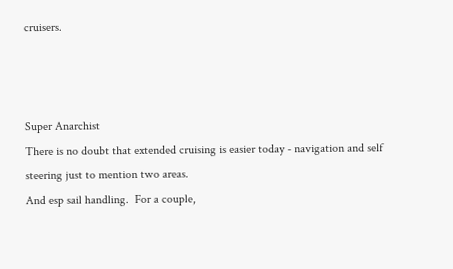cruisers.



Super Anarchist
There is no doubt that extended cruising is easier today - navigation and self steering just to mention two areas.
And esp sail handling.  For a couple,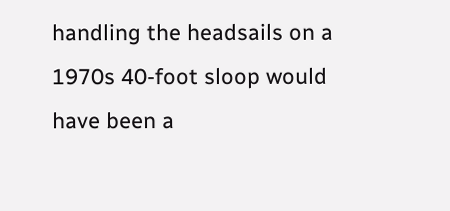handling the headsails on a 1970s 40-foot sloop would have been a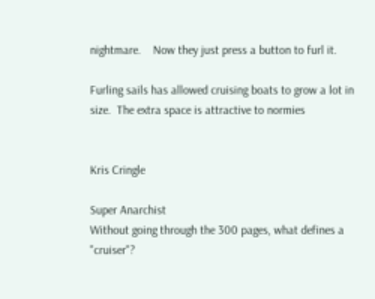nightmare.    Now they just press a button to furl it.

Furling sails has allowed cruising boats to grow a lot in size.  The extra space is attractive to normies


Kris Cringle

Super Anarchist
Without going through the 300 pages, what defines a "cruiser"?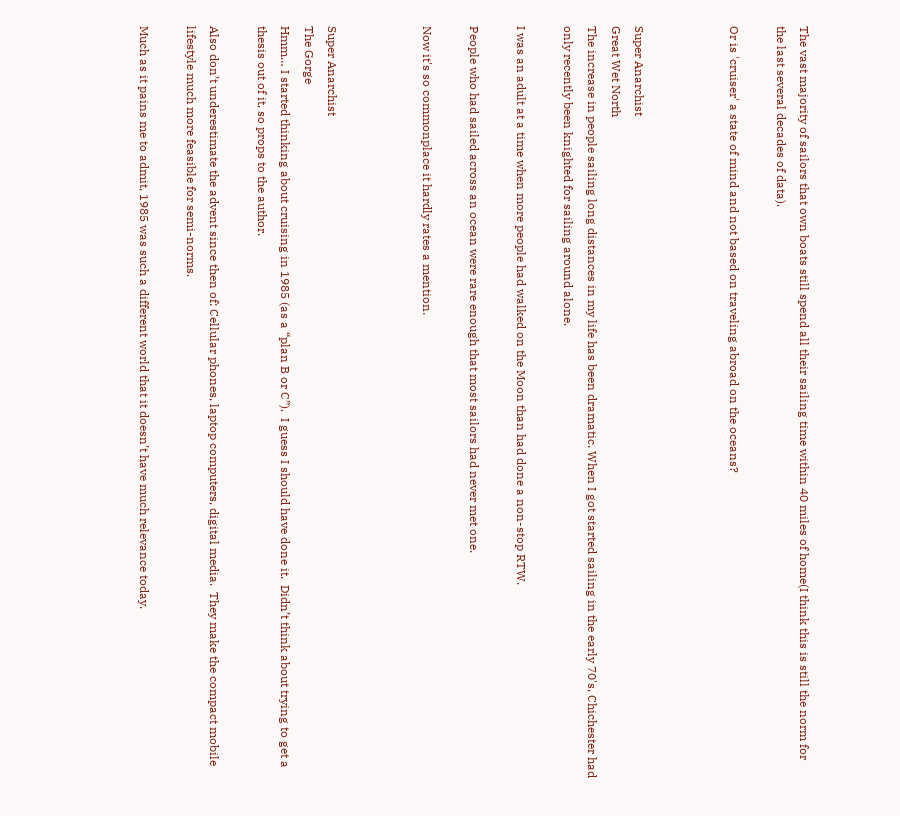The vast majority of sailors that own boats still spend all their sailing time within 40 miles of home(I think this is still the norm for the last several decades of data).

Or is 'cruiser' a state of mind and not based on traveling abroad on the oceans?



Super Anarchist
Great Wet North
The increase in people sailing long distances in my life has been dramatic. When I got started sailing in the early 70's, Chichester had only recently been knighted for sailing around alone.

I was an adult at a time when more people had walked on the Moon than had done a non-stop RTW.

People who had sailed across an ocean were rare enough that most sailors had never met one.

Now it's so commonplace it hardly rates a mention.



Super Anarchist
The Gorge
Hmm… I started thinking about cruising in 1985 (as a “plan B or C”).  I guess I should have done it.  Didn’t think about trying to get a thesis out of it, so props to the author.

Also don’t underestimate the advent since then of: Cellular phones, laptop computers, digital media.  They make the compact mobile lifestyle much more feasible for semi-norms.

Much as it pains me to admit, 1985 was such a different world that it doesn’t have much relevance today.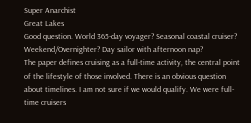Super Anarchist
Great Lakes
Good question. World 365-day voyager? Seasonal coastal cruiser? Weekend/Overnighter? Day sailor with afternoon nap?
The paper defines cruising as a full-time activity, the central point of the lifestyle of those involved. There is an obvious question about timelines. I am not sure if we would qualify. We were full-time cruisers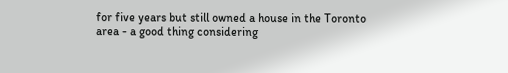for five years but still owned a house in the Toronto area - a good thing considering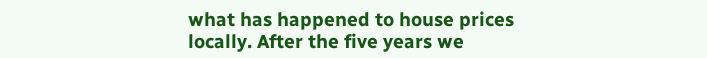what has happened to house prices locally. After the five years we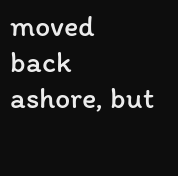moved back ashore, but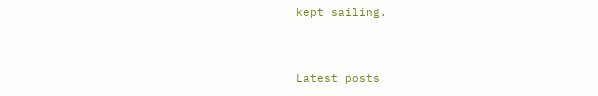kept sailing.


Latest posts